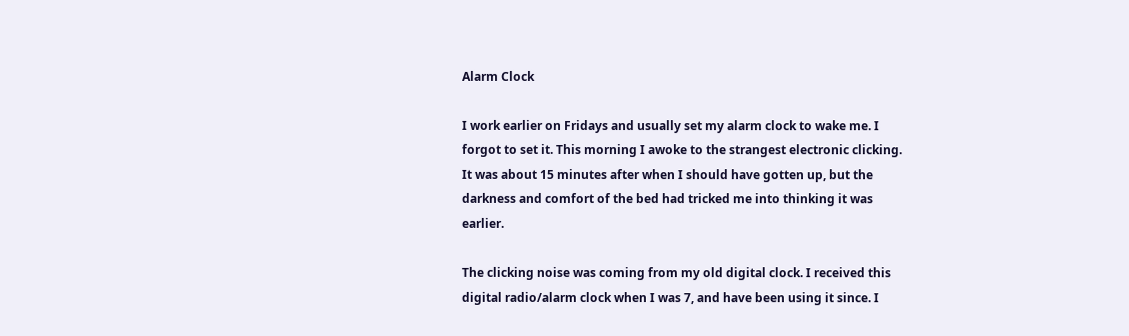Alarm Clock

I work earlier on Fridays and usually set my alarm clock to wake me. I forgot to set it. This morning I awoke to the strangest electronic clicking. It was about 15 minutes after when I should have gotten up, but the darkness and comfort of the bed had tricked me into thinking it was earlier.

The clicking noise was coming from my old digital clock. I received this digital radio/alarm clock when I was 7, and have been using it since. I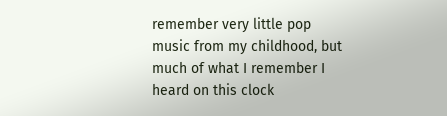remember very little pop music from my childhood, but much of what I remember I heard on this clock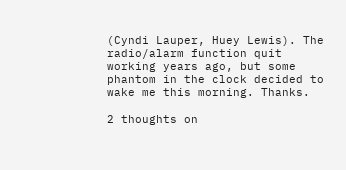(Cyndi Lauper, Huey Lewis). The radio/alarm function quit working years ago, but some phantom in the clock decided to wake me this morning. Thanks.

2 thoughts on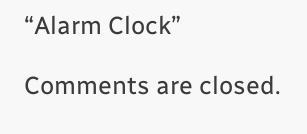“Alarm Clock”

Comments are closed.